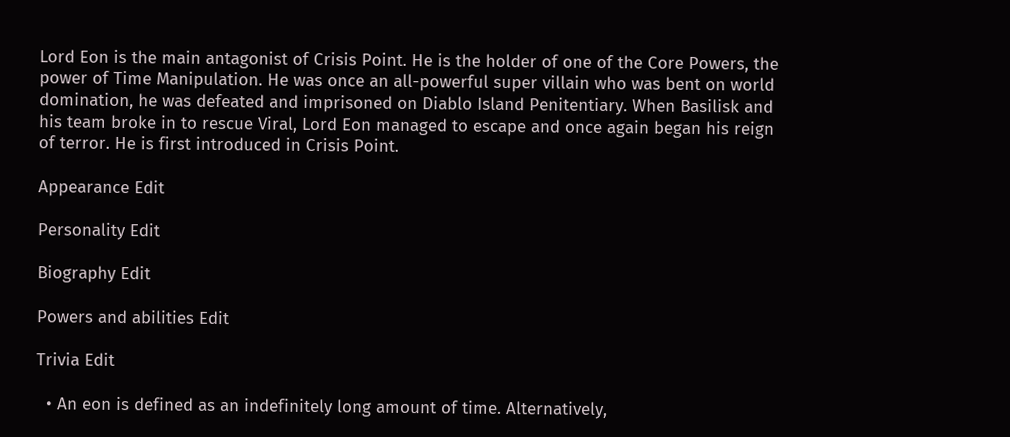Lord Eon is the main antagonist of Crisis Point. He is the holder of one of the Core Powers, the power of Time Manipulation. He was once an all-powerful super villain who was bent on world domination, he was defeated and imprisoned on Diablo Island Penitentiary. When Basilisk and his team broke in to rescue Viral, Lord Eon managed to escape and once again began his reign of terror. He is first introduced in Crisis Point.

Appearance Edit

Personality Edit

Biography Edit

Powers and abilities Edit

Trivia Edit

  • An eon is defined as an indefinitely long amount of time. Alternatively,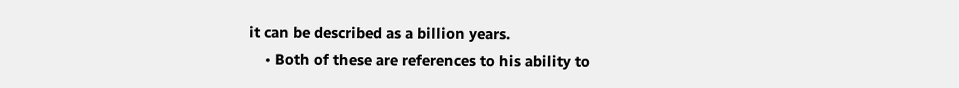it can be described as a billion years.
    • Both of these are references to his ability to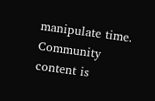manipulate time.
Community content is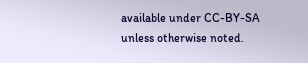available under CC-BY-SA unless otherwise noted.